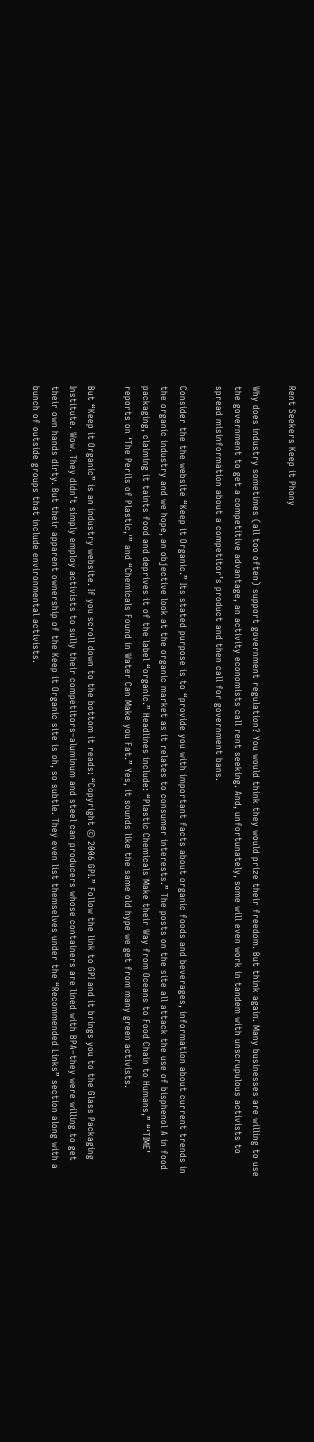Rent Seekers Keep it Phony

Why does industry sometimes (all too often) support government regulation? You would think they would prize their freedom. But think again. Many businesses are willing to use the government to get a competitive advantage, an activity economists call rent seeking. And, unfortunately, some will even work in tandem with unscrupulous activists to spread misinformation about a competitor’s product and then call for government bans.

Consider the the website “Keep it Organic.” Its stated purpose is to “provide you with important facts about organic foods and beverages, information about current trends in the organic industry and we hope, an objective look at the organic market as it relates to consumer interests.” The posts on the site all attack the use of bisphenol A in food packaging, claiming it taints food and deprives it of the label “organic.” Headlines include: “Plastic Chemicals Make their Way from Oceans to Food Chain to Humans,” “‘TIME’ reports on ‘The Perils of Plastic,'” and “Chemicals Found in Water Can Make you Fat.” Yes, it sounds like the same old hype we get from many green activists.

But “Keep it Organic” is an industry website. If you scroll down to the bottom it reads: “Copyright © 2006 GPI.” Follow the link to GPI and it brings you to the Glass Packaging Institute. Wow. They didn’t simply employ activists to sully their competitors–aluminum and steel can producers whose containers are lined with BPA–they were willing to get their own hands dirty. But their apparent ownership of the Keep it Organic site is oh, so subtle. They even list themselves under the “Recommended Links” section along with a bunch of outside groups that include environmental activists.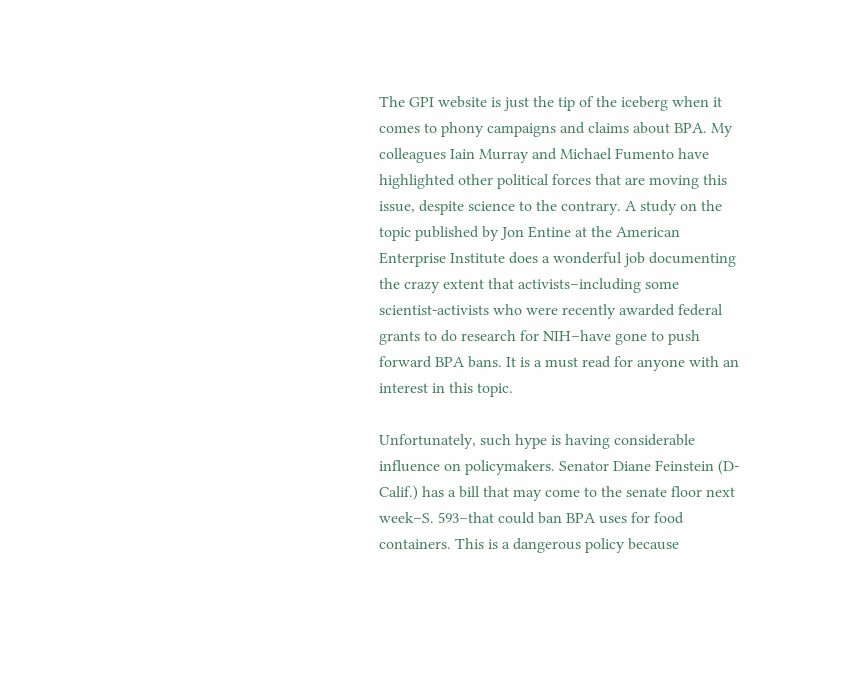The GPI website is just the tip of the iceberg when it comes to phony campaigns and claims about BPA. My colleagues Iain Murray and Michael Fumento have highlighted other political forces that are moving this issue, despite science to the contrary. A study on the topic published by Jon Entine at the American Enterprise Institute does a wonderful job documenting the crazy extent that activists–including some scientist-activists who were recently awarded federal grants to do research for NIH–have gone to push forward BPA bans. It is a must read for anyone with an interest in this topic.

Unfortunately, such hype is having considerable influence on policymakers. Senator Diane Feinstein (D-Calif.) has a bill that may come to the senate floor next week–S. 593–that could ban BPA uses for food containers. This is a dangerous policy because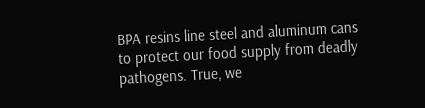BPA resins line steel and aluminum cans to protect our food supply from deadly pathogens. True, we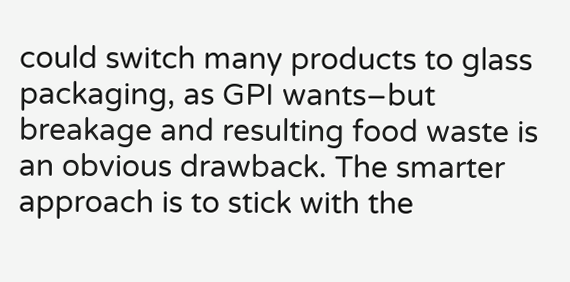could switch many products to glass packaging, as GPI wants–but breakage and resulting food waste is an obvious drawback. The smarter approach is to stick with the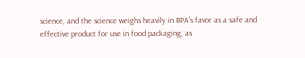science, and the science weighs heavily in BPA’s favor as a safe and effective product for use in food packaging, as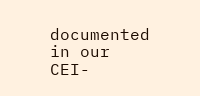documented in our CEI-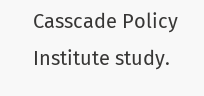Casscade Policy Institute study.